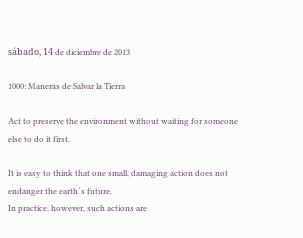sábado, 14 de diciembre de 2013

1000: Maneras de Salvar la Tierra

Act to preserve the environment without waiting for someone else to do it first.

It is easy to think that one small, damaging action does not endanger the earth´s future.
In practice, however, such actions are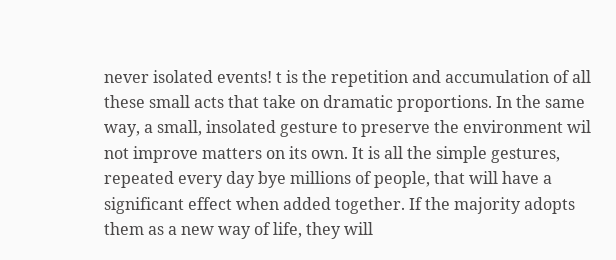never isolated events! t is the repetition and accumulation of all these small acts that take on dramatic proportions. In the same way, a small, insolated gesture to preserve the environment wil not improve matters on its own. It is all the simple gestures, repeated every day bye millions of people, that will have a significant effect when added together. If the majority adopts them as a new way of life, they will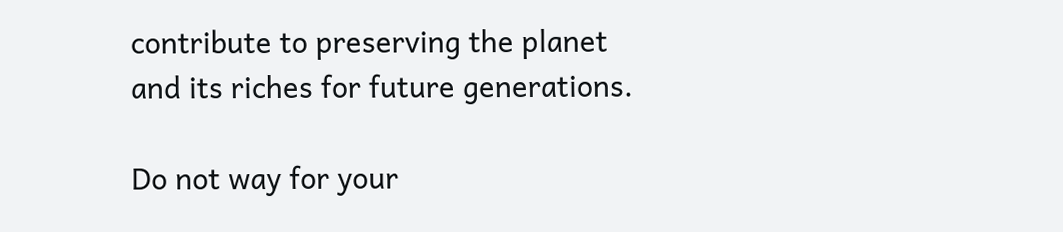contribute to preserving the planet and its riches for future generations.

Do not way for your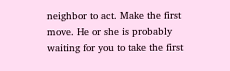neighbor to act. Make the first move. He or she is probably waiting for you to take the first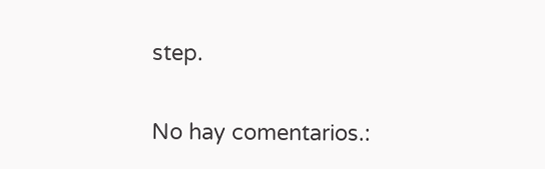step.

No hay comentarios.: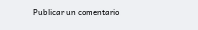Publicar un comentario